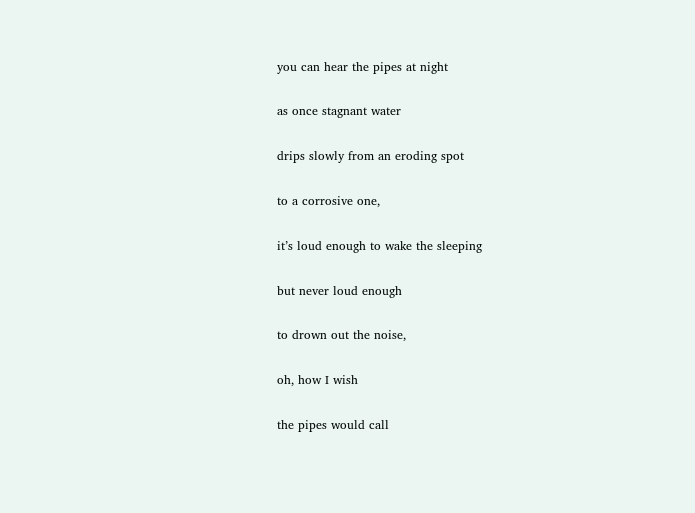you can hear the pipes at night

as once stagnant water

drips slowly from an eroding spot

to a corrosive one,

it’s loud enough to wake the sleeping

but never loud enough

to drown out the noise,

oh, how I wish

the pipes would call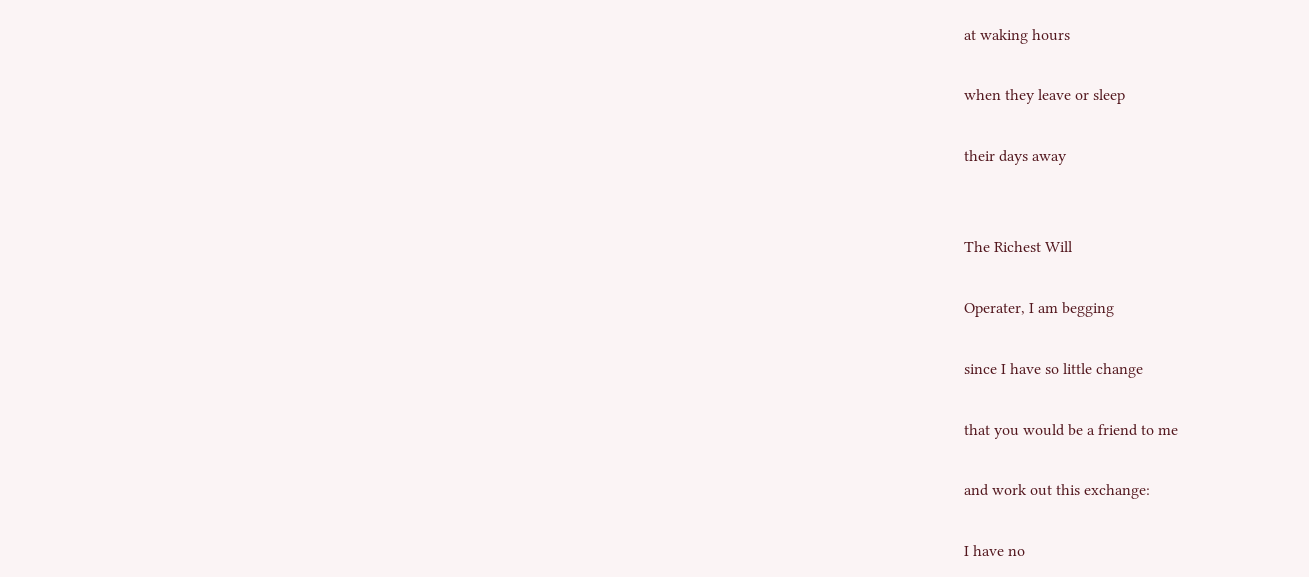at waking hours

when they leave or sleep

their days away


The Richest Will

Operater, I am begging

since I have so little change

that you would be a friend to me

and work out this exchange:

I have no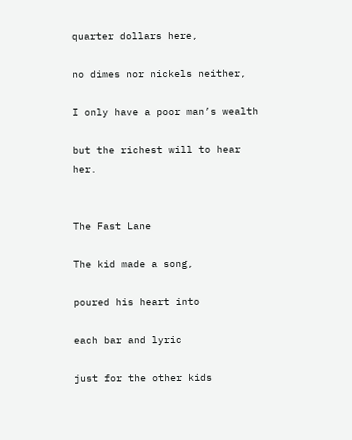quarter dollars here,

no dimes nor nickels neither,

I only have a poor man’s wealth

but the richest will to hear her.


The Fast Lane

The kid made a song,

poured his heart into

each bar and lyric

just for the other kids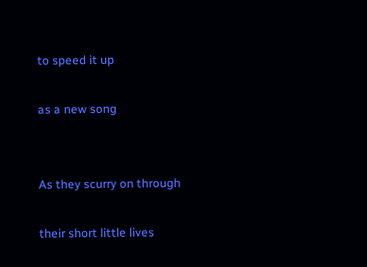to speed it up

as a new song


As they scurry on through

their short little lives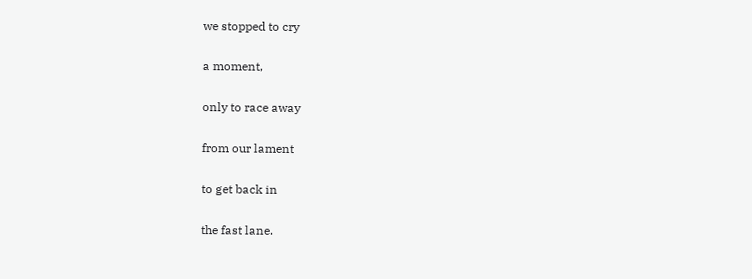we stopped to cry

a moment,

only to race away

from our lament

to get back in

the fast lane.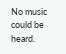No music could be heard.